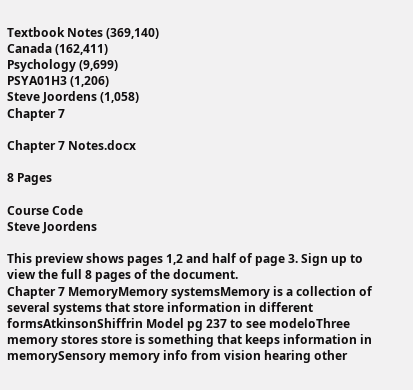Textbook Notes (369,140)
Canada (162,411)
Psychology (9,699)
PSYA01H3 (1,206)
Steve Joordens (1,058)
Chapter 7

Chapter 7 Notes.docx

8 Pages

Course Code
Steve Joordens

This preview shows pages 1,2 and half of page 3. Sign up to view the full 8 pages of the document.
Chapter 7 MemoryMemory systemsMemory is a collection of several systems that store information in different formsAtkinsonShiffrin Model pg 237 to see modeloThree memory stores store is something that keeps information in memorySensory memory info from vision hearing other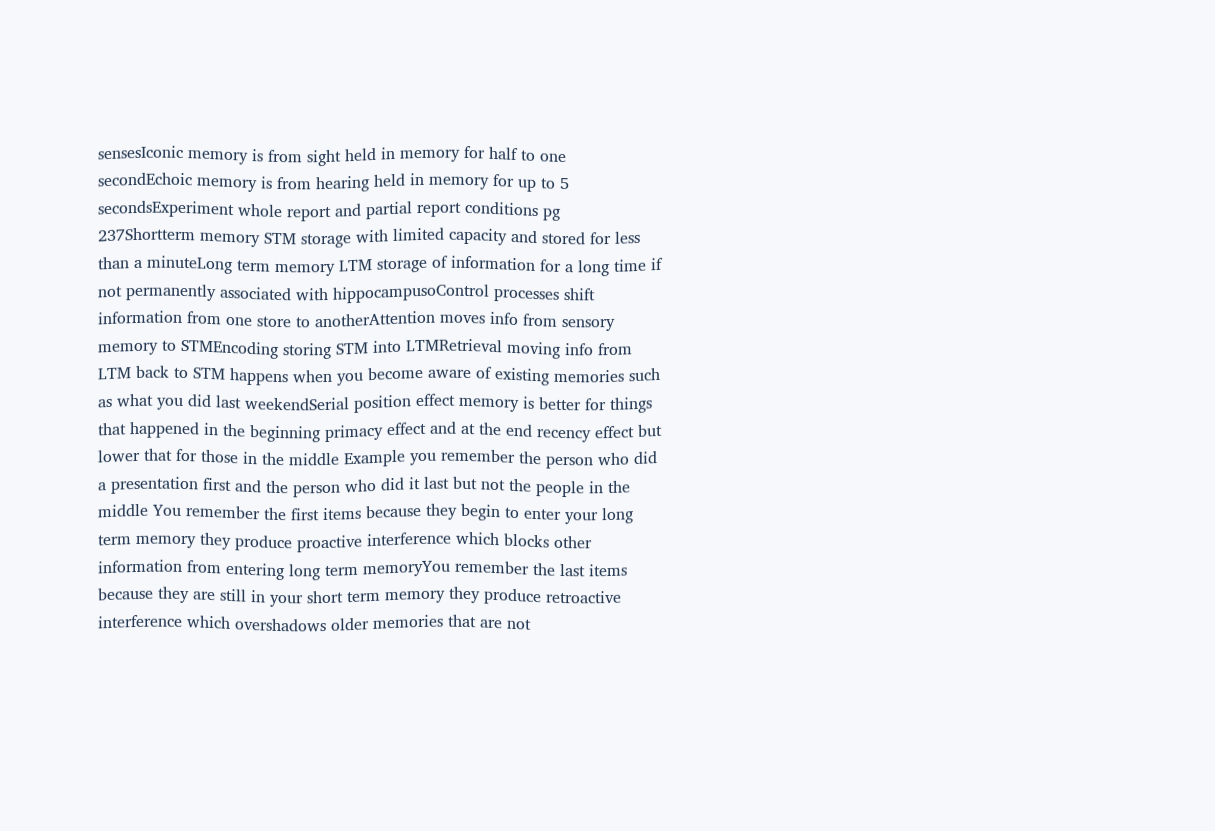sensesIconic memory is from sight held in memory for half to one secondEchoic memory is from hearing held in memory for up to 5 secondsExperiment whole report and partial report conditions pg 237Shortterm memory STM storage with limited capacity and stored for less than a minuteLong term memory LTM storage of information for a long time if not permanently associated with hippocampusoControl processes shift information from one store to anotherAttention moves info from sensory memory to STMEncoding storing STM into LTMRetrieval moving info from LTM back to STM happens when you become aware of existing memories such as what you did last weekendSerial position effect memory is better for things that happened in the beginning primacy effect and at the end recency effect but lower that for those in the middle Example you remember the person who did a presentation first and the person who did it last but not the people in the middle You remember the first items because they begin to enter your long term memory they produce proactive interference which blocks other information from entering long term memoryYou remember the last items because they are still in your short term memory they produce retroactive interference which overshadows older memories that are not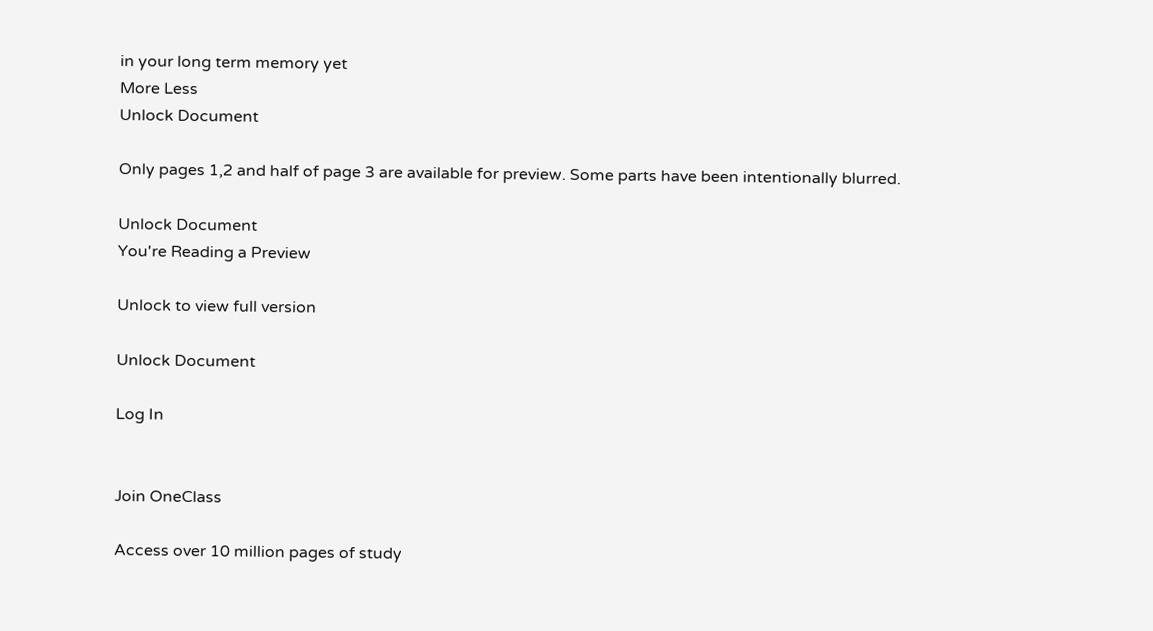in your long term memory yet
More Less
Unlock Document

Only pages 1,2 and half of page 3 are available for preview. Some parts have been intentionally blurred.

Unlock Document
You're Reading a Preview

Unlock to view full version

Unlock Document

Log In


Join OneClass

Access over 10 million pages of study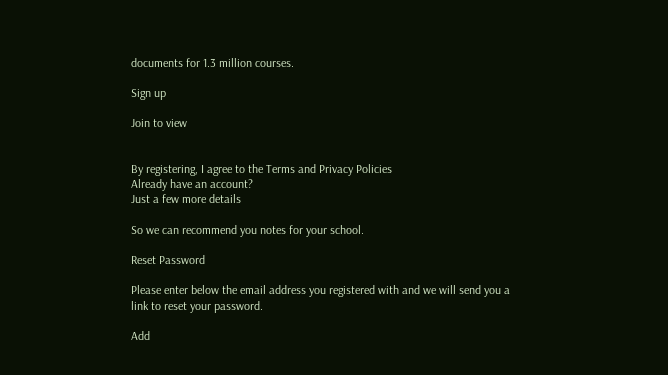documents for 1.3 million courses.

Sign up

Join to view


By registering, I agree to the Terms and Privacy Policies
Already have an account?
Just a few more details

So we can recommend you notes for your school.

Reset Password

Please enter below the email address you registered with and we will send you a link to reset your password.

Add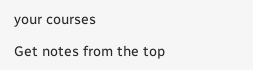your courses

Get notes from the top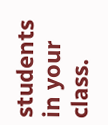students in your class.